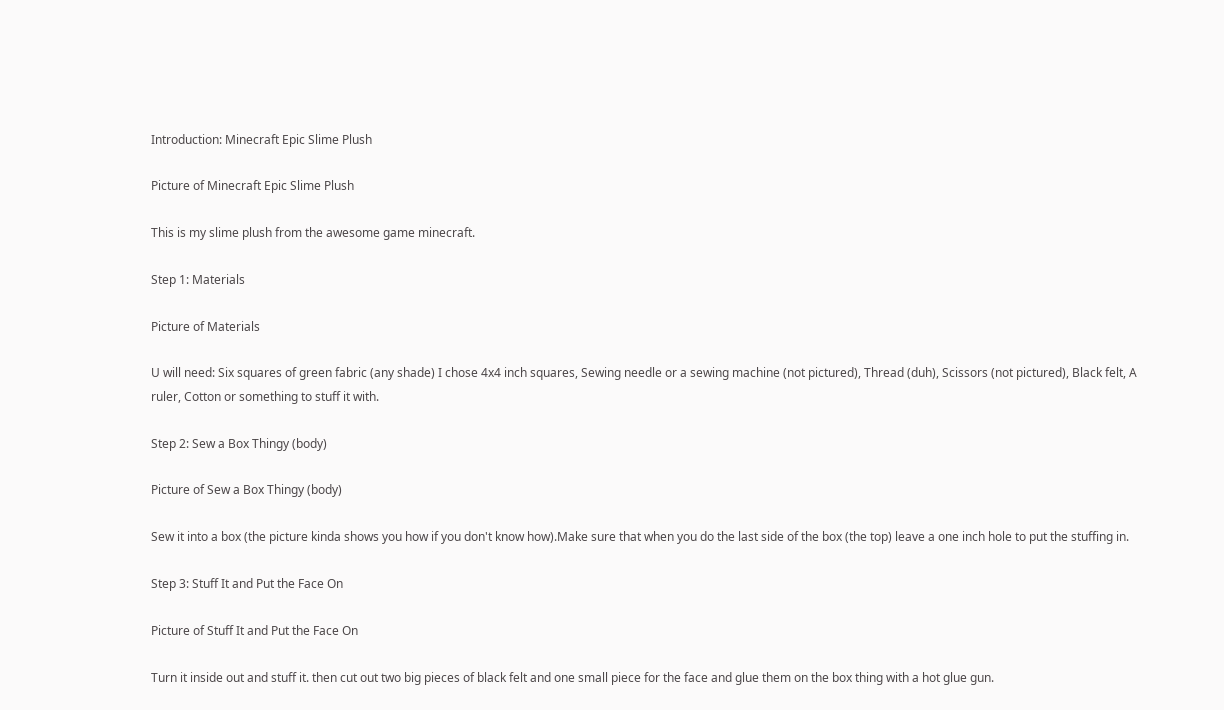Introduction: Minecraft Epic Slime Plush

Picture of Minecraft Epic Slime Plush

This is my slime plush from the awesome game minecraft.

Step 1: Materials

Picture of Materials

U will need: Six squares of green fabric (any shade) I chose 4x4 inch squares, Sewing needle or a sewing machine (not pictured), Thread (duh), Scissors (not pictured), Black felt, A ruler, Cotton or something to stuff it with.

Step 2: Sew a Box Thingy (body)

Picture of Sew a Box Thingy (body)

Sew it into a box (the picture kinda shows you how if you don't know how).Make sure that when you do the last side of the box (the top) leave a one inch hole to put the stuffing in.

Step 3: Stuff It and Put the Face On

Picture of Stuff It and Put the Face On

Turn it inside out and stuff it. then cut out two big pieces of black felt and one small piece for the face and glue them on the box thing with a hot glue gun.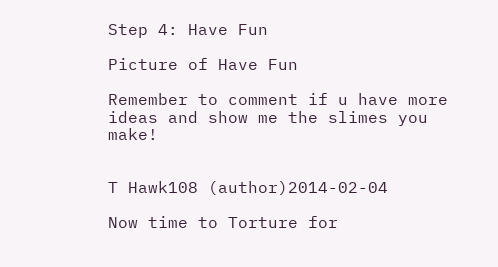Step 4: Have Fun

Picture of Have Fun

Remember to comment if u have more ideas and show me the slimes you make!


T Hawk108 (author)2014-02-04

Now time to Torture for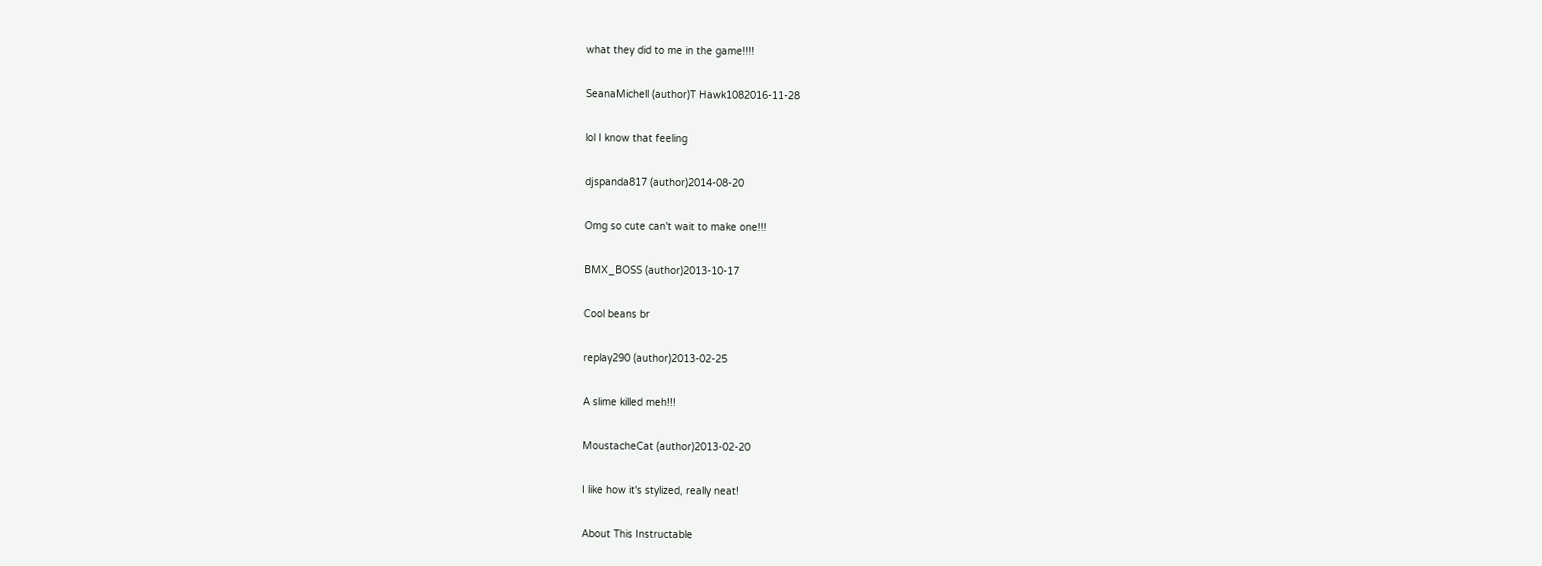what they did to me in the game!!!!

SeanaMichell (author)T Hawk1082016-11-28

lol I know that feeling

djspanda817 (author)2014-08-20

Omg so cute can't wait to make one!!!

BMX_BOSS (author)2013-10-17

Cool beans br

replay290 (author)2013-02-25

A slime killed meh!!!

MoustacheCat (author)2013-02-20

I like how it's stylized, really neat!

About This Instructable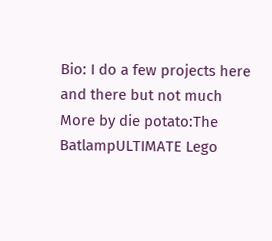Bio: I do a few projects here and there but not much
More by die potato:The BatlampULTIMATE Lego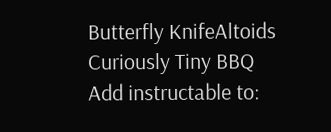Butterfly KnifeAltoids Curiously Tiny BBQ
Add instructable to: